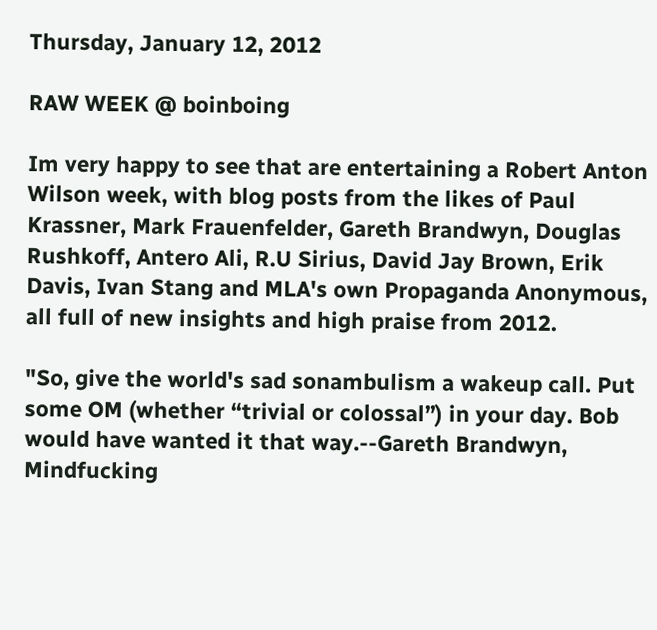Thursday, January 12, 2012

RAW WEEK @ boinboing

Im very happy to see that are entertaining a Robert Anton Wilson week, with blog posts from the likes of Paul Krassner, Mark Frauenfelder, Gareth Brandwyn, Douglas Rushkoff, Antero Ali, R.U Sirius, David Jay Brown, Erik Davis, Ivan Stang and MLA's own Propaganda Anonymous, all full of new insights and high praise from 2012.

"So, give the world's sad sonambulism a wakeup call. Put some OM (whether “trivial or colossal”) in your day. Bob would have wanted it that way.--Gareth Brandwyn, Mindfucking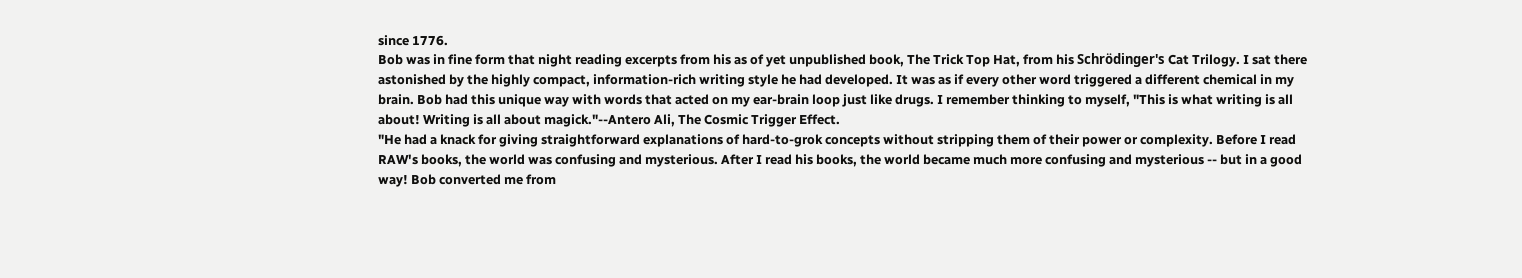since 1776.
Bob was in fine form that night reading excerpts from his as of yet unpublished book, The Trick Top Hat, from his Schrödinger's Cat Trilogy. I sat there astonished by the highly compact, information-rich writing style he had developed. It was as if every other word triggered a different chemical in my brain. Bob had this unique way with words that acted on my ear-brain loop just like drugs. I remember thinking to myself, "This is what writing is all about! Writing is all about magick."--Antero Ali, The Cosmic Trigger Effect.
"He had a knack for giving straightforward explanations of hard-to-grok concepts without stripping them of their power or complexity. Before I read RAW's books, the world was confusing and mysterious. After I read his books, the world became much more confusing and mysterious -- but in a good way! Bob converted me from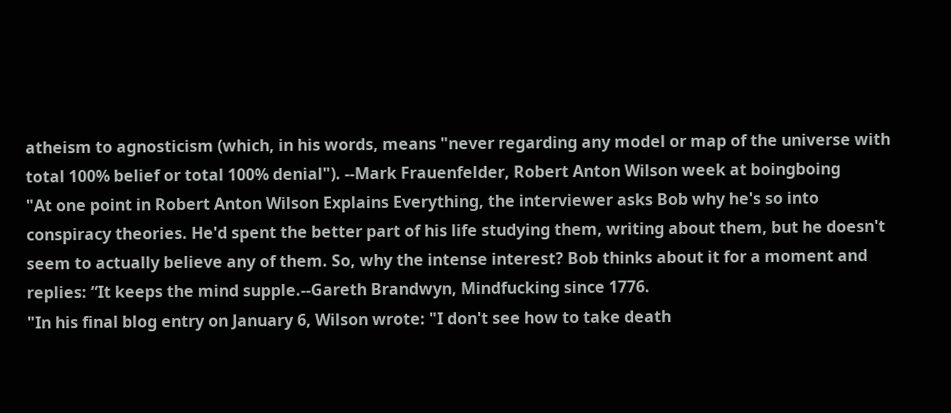atheism to agnosticism (which, in his words, means "never regarding any model or map of the universe with total 100% belief or total 100% denial"). --Mark Frauenfelder, Robert Anton Wilson week at boingboing
"At one point in Robert Anton Wilson Explains Everything, the interviewer asks Bob why he's so into conspiracy theories. He'd spent the better part of his life studying them, writing about them, but he doesn't seem to actually believe any of them. So, why the intense interest? Bob thinks about it for a moment and replies: “It keeps the mind supple.--Gareth Brandwyn, Mindfucking since 1776.
"In his final blog entry on January 6, Wilson wrote: "I don't see how to take death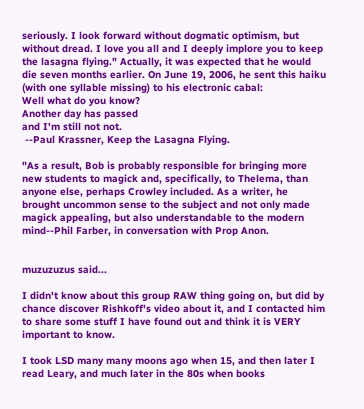seriously. I look forward without dogmatic optimism, but without dread. I love you all and I deeply implore you to keep the lasagna flying." Actually, it was expected that he would die seven months earlier. On June 19, 2006, he sent this haiku (with one syllable missing) to his electronic cabal:
Well what do you know?
Another day has passed
and I'm still not not.
 --Paul Krassner, Keep the Lasagna Flying.

"As a result, Bob is probably responsible for bringing more new students to magick and, specifically, to Thelema, than anyone else, perhaps Crowley included. As a writer, he brought uncommon sense to the subject and not only made magick appealing, but also understandable to the modern mind--Phil Farber, in conversation with Prop Anon.


muzuzuzus said...

I didn't know about this group RAW thing going on, but did by chance discover Rishkoff's video about it, and I contacted him to share some stuff I have found out and think it is VERY important to know.

I took LSD many many moons ago when 15, and then later I read Leary, and much later in the 80s when books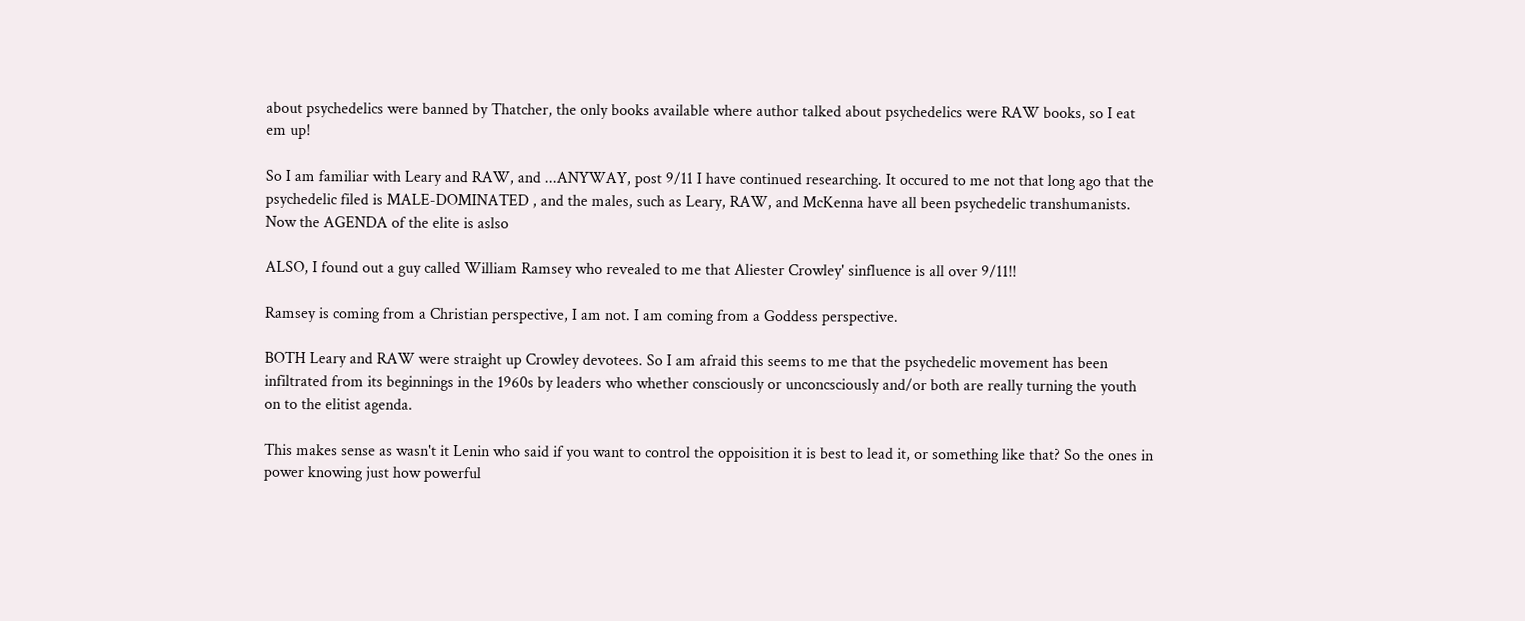about psychedelics were banned by Thatcher, the only books available where author talked about psychedelics were RAW books, so I eat em up!

So I am familiar with Leary and RAW, and ...ANYWAY, post 9/11 I have continued researching. It occured to me not that long ago that the psychedelic filed is MALE-DOMINATED , and the males, such as Leary, RAW, and McKenna have all been psychedelic transhumanists. Now the AGENDA of the elite is aslso

ALSO, I found out a guy called William Ramsey who revealed to me that Aliester Crowley' sinfluence is all over 9/11!!

Ramsey is coming from a Christian perspective, I am not. I am coming from a Goddess perspective.

BOTH Leary and RAW were straight up Crowley devotees. So I am afraid this seems to me that the psychedelic movement has been infiltrated from its beginnings in the 1960s by leaders who whether consciously or unconcsciously and/or both are really turning the youth on to the elitist agenda.

This makes sense as wasn't it Lenin who said if you want to control the oppoisition it is best to lead it, or something like that? So the ones in power knowing just how powerful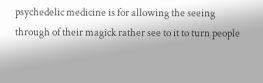psychedelic medicine is for allowing the seeing through of their magick rather see to it to turn people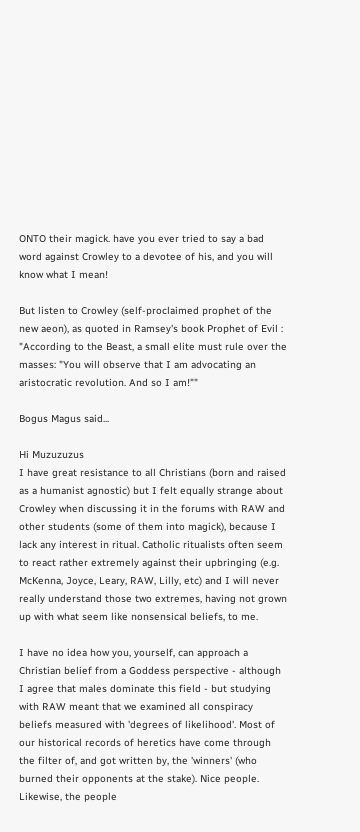ONTO their magick. have you ever tried to say a bad word against Crowley to a devotee of his, and you will know what I mean!

But listen to Crowley (self-proclaimed prophet of the new aeon), as quoted in Ramsey's book Prophet of Evil : "According to the Beast, a small elite must rule over the masses: "You will observe that I am advocating an aristocratic revolution. And so I am!""

Bogus Magus said...

Hi Muzuzuzus
I have great resistance to all Christians (born and raised as a humanist agnostic) but I felt equally strange about Crowley when discussing it in the forums with RAW and other students (some of them into magick), because I lack any interest in ritual. Catholic ritualists often seem to react rather extremely against their upbringing (e.g. McKenna, Joyce, Leary, RAW, Lilly, etc) and I will never really understand those two extremes, having not grown up with what seem like nonsensical beliefs, to me.

I have no idea how you, yourself, can approach a Christian belief from a Goddess perspective - although I agree that males dominate this field - but studying with RAW meant that we examined all conspiracy beliefs measured with 'degrees of likelihood'. Most of our historical records of heretics have come through the filter of, and got written by, the 'winners' (who burned their opponents at the stake). Nice people. Likewise, the people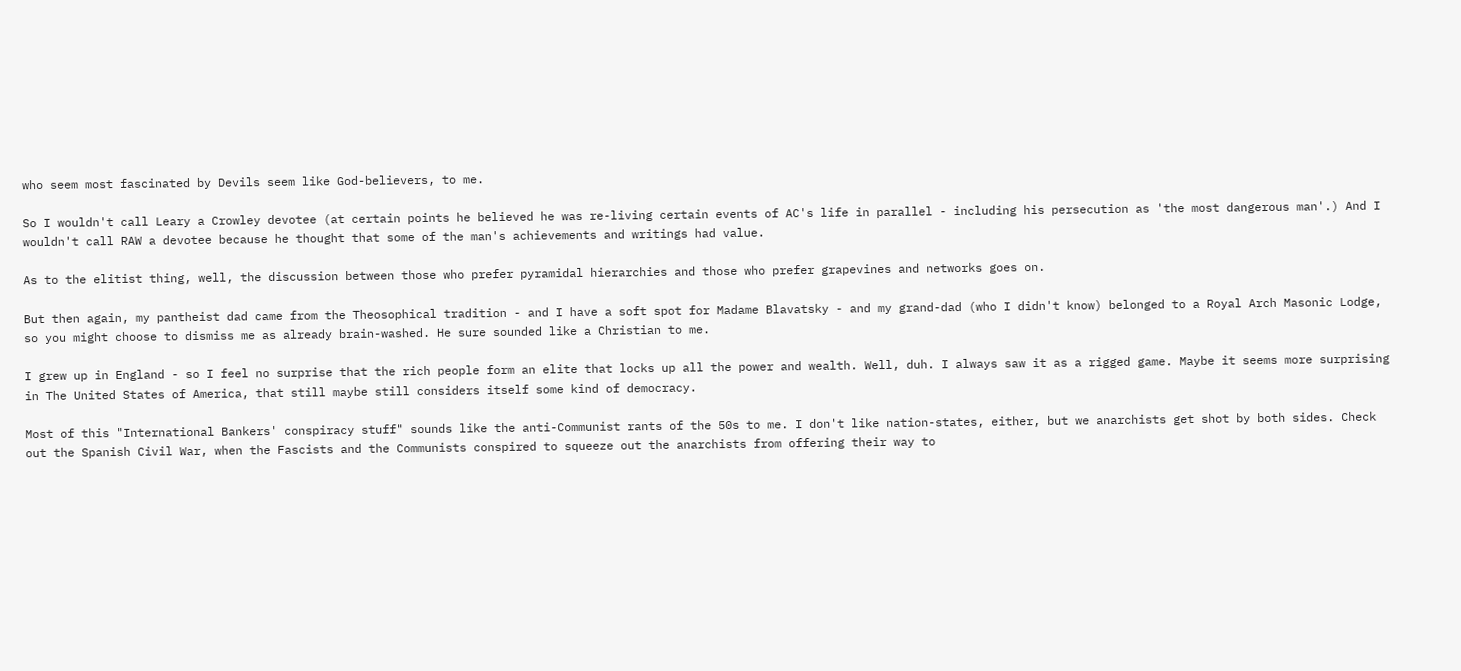who seem most fascinated by Devils seem like God-believers, to me.

So I wouldn't call Leary a Crowley devotee (at certain points he believed he was re-living certain events of AC's life in parallel - including his persecution as 'the most dangerous man'.) And I wouldn't call RAW a devotee because he thought that some of the man's achievements and writings had value.

As to the elitist thing, well, the discussion between those who prefer pyramidal hierarchies and those who prefer grapevines and networks goes on.

But then again, my pantheist dad came from the Theosophical tradition - and I have a soft spot for Madame Blavatsky - and my grand-dad (who I didn't know) belonged to a Royal Arch Masonic Lodge, so you might choose to dismiss me as already brain-washed. He sure sounded like a Christian to me.

I grew up in England - so I feel no surprise that the rich people form an elite that locks up all the power and wealth. Well, duh. I always saw it as a rigged game. Maybe it seems more surprising in The United States of America, that still maybe still considers itself some kind of democracy.

Most of this "International Bankers' conspiracy stuff" sounds like the anti-Communist rants of the 50s to me. I don't like nation-states, either, but we anarchists get shot by both sides. Check out the Spanish Civil War, when the Fascists and the Communists conspired to squeeze out the anarchists from offering their way to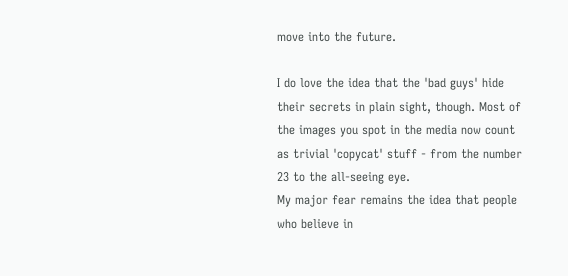move into the future.

I do love the idea that the 'bad guys' hide their secrets in plain sight, though. Most of the images you spot in the media now count as trivial 'copycat' stuff - from the number 23 to the all-seeing eye.
My major fear remains the idea that people who believe in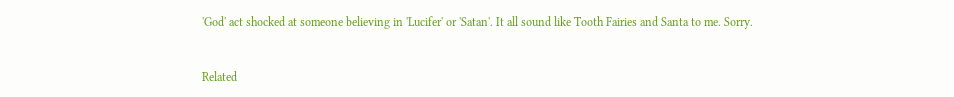'God' act shocked at someone believing in 'Lucifer' or 'Satan'. It all sound like Tooth Fairies and Santa to me. Sorry.


Related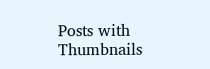Posts with Thumbnails